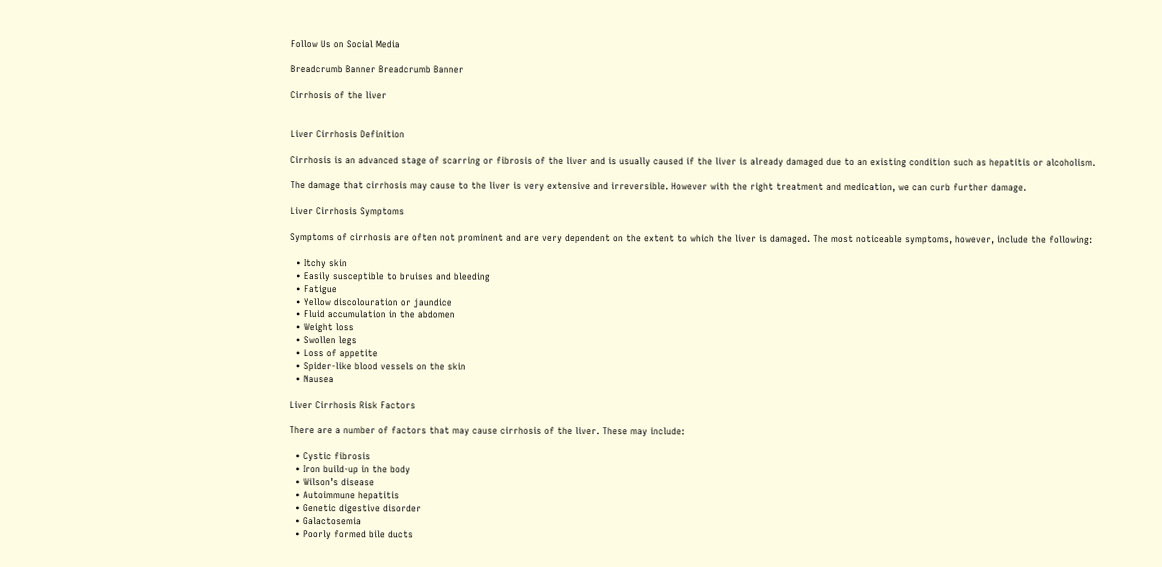Follow Us on Social Media

Breadcrumb Banner Breadcrumb Banner

Cirrhosis of the liver


Liver Cirrhosis Definition

Cirrhosis is an advanced stage of scarring or fibrosis of the liver and is usually caused if the liver is already damaged due to an existing condition such as hepatitis or alcoholism.

The damage that cirrhosis may cause to the liver is very extensive and irreversible. However with the right treatment and medication, we can curb further damage.

Liver Cirrhosis Symptoms

Symptoms of cirrhosis are often not prominent and are very dependent on the extent to which the liver is damaged. The most noticeable symptoms, however, include the following:

  • Itchy skin
  • Easily susceptible to bruises and bleeding
  • Fatigue
  • Yellow discolouration or jaundice
  • Fluid accumulation in the abdomen
  • Weight loss
  • Swollen legs
  • Loss of appetite
  • Spider-like blood vessels on the skin
  • Nausea

Liver Cirrhosis Risk Factors

There are a number of factors that may cause cirrhosis of the liver. These may include:

  • Cystic fibrosis
  • Iron build-up in the body
  • Wilson’s disease
  • Autoimmune hepatitis
  • Genetic digestive disorder
  • Galactosemia
  • Poorly formed bile ducts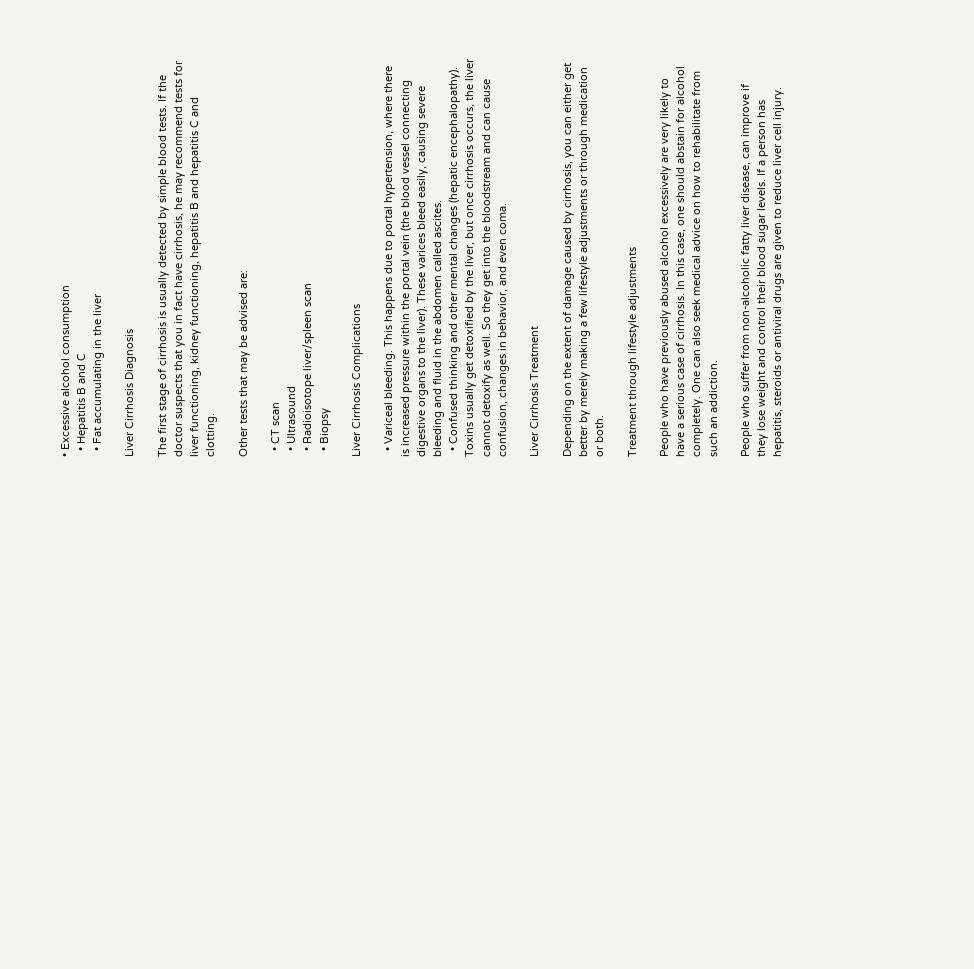• Excessive alcohol consumption
  • Hepatitis B and C
  • Fat accumulating in the liver

Liver Cirrhosis Diagnosis

The first stage of cirrhosis is usually detected by simple blood tests. If the doctor suspects that you in fact have cirrhosis, he may recommend tests for liver functioning, kidney functioning, hepatitis B and hepatitis C and clotting.

Other tests that may be advised are:

  • CT scan
  • Ultrasound
  • Radioisotope liver/spleen scan
  • Biopsy

Liver Cirrhosis Complications

  • Variceal bleeding. This happens due to portal hypertension, where there is increased pressure within the portal vein (the blood vessel connecting digestive organs to the liver). These varices bleed easily, causing severe bleeding and fluid in the abdomen called ascites.
  • Confused thinking and other mental changes (hepatic encephalopathy). Toxins usually get detoxified by the liver, but once cirrhosis occurs, the liver cannot detoxify as well. So they get into the bloodstream and can cause confusion, changes in behavior, and even coma.

Liver Cirrhosis Treatment

Depending on the extent of damage caused by cirrhosis, you can either get better by merely making a few lifestyle adjustments or through medication or both.

Treatment through lifestyle adjustments

People who have previously abused alcohol excessively are very likely to have a serious case of cirrhosis. In this case, one should abstain for alcohol completely. One can also seek medical advice on how to rehabilitate from such an addiction.

People who suffer from non-alcoholic fatty liver disease, can improve if they lose weight and control their blood sugar levels. If a person has hepatitis, steroids or antiviral drugs are given to reduce liver cell injury.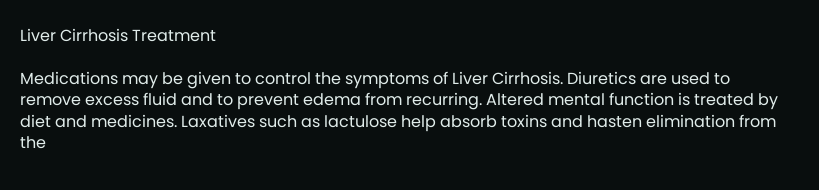Liver Cirrhosis Treatment

Medications may be given to control the symptoms of Liver Cirrhosis. Diuretics are used to remove excess fluid and to prevent edema from recurring. Altered mental function is treated by diet and medicines. Laxatives such as lactulose help absorb toxins and hasten elimination from the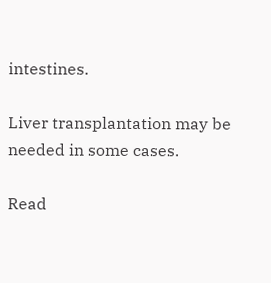intestines.

Liver transplantation may be needed in some cases.

Read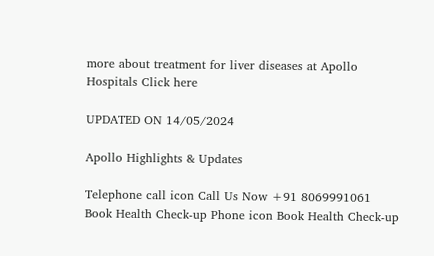more about treatment for liver diseases at Apollo Hospitals Click here

UPDATED ON 14/05/2024

Apollo Highlights & Updates

Telephone call icon Call Us Now +91 8069991061 Book Health Check-up Phone icon Book Health Check-up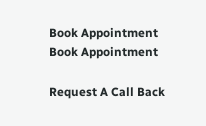Book Appointment Book Appointment

Request A Call Back